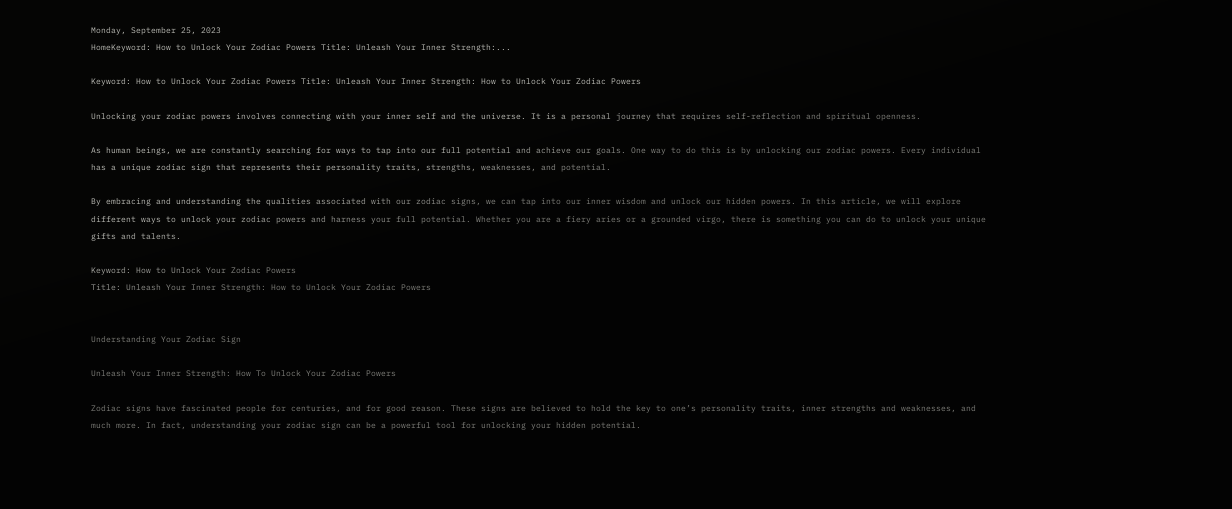Monday, September 25, 2023
HomeKeyword: How to Unlock Your Zodiac Powers Title: Unleash Your Inner Strength:...

Keyword: How to Unlock Your Zodiac Powers Title: Unleash Your Inner Strength: How to Unlock Your Zodiac Powers

Unlocking your zodiac powers involves connecting with your inner self and the universe. It is a personal journey that requires self-reflection and spiritual openness.

As human beings, we are constantly searching for ways to tap into our full potential and achieve our goals. One way to do this is by unlocking our zodiac powers. Every individual has a unique zodiac sign that represents their personality traits, strengths, weaknesses, and potential.

By embracing and understanding the qualities associated with our zodiac signs, we can tap into our inner wisdom and unlock our hidden powers. In this article, we will explore different ways to unlock your zodiac powers and harness your full potential. Whether you are a fiery aries or a grounded virgo, there is something you can do to unlock your unique gifts and talents.

Keyword: How to Unlock Your Zodiac Powers
Title: Unleash Your Inner Strength: How to Unlock Your Zodiac Powers


Understanding Your Zodiac Sign

Unleash Your Inner Strength: How To Unlock Your Zodiac Powers

Zodiac signs have fascinated people for centuries, and for good reason. These signs are believed to hold the key to one’s personality traits, inner strengths and weaknesses, and much more. In fact, understanding your zodiac sign can be a powerful tool for unlocking your hidden potential.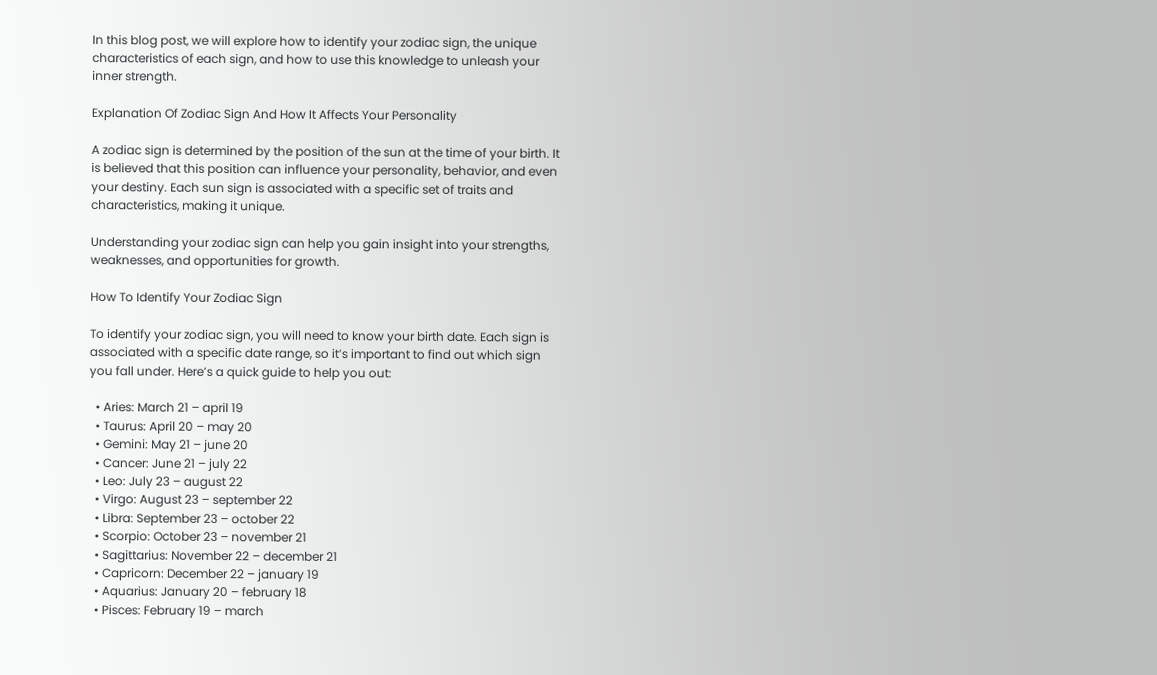In this blog post, we will explore how to identify your zodiac sign, the unique characteristics of each sign, and how to use this knowledge to unleash your inner strength.

Explanation Of Zodiac Sign And How It Affects Your Personality

A zodiac sign is determined by the position of the sun at the time of your birth. It is believed that this position can influence your personality, behavior, and even your destiny. Each sun sign is associated with a specific set of traits and characteristics, making it unique.

Understanding your zodiac sign can help you gain insight into your strengths, weaknesses, and opportunities for growth.

How To Identify Your Zodiac Sign

To identify your zodiac sign, you will need to know your birth date. Each sign is associated with a specific date range, so it’s important to find out which sign you fall under. Here’s a quick guide to help you out:

  • Aries: March 21 – april 19
  • Taurus: April 20 – may 20
  • Gemini: May 21 – june 20
  • Cancer: June 21 – july 22
  • Leo: July 23 – august 22
  • Virgo: August 23 – september 22
  • Libra: September 23 – october 22
  • Scorpio: October 23 – november 21
  • Sagittarius: November 22 – december 21
  • Capricorn: December 22 – january 19
  • Aquarius: January 20 – february 18
  • Pisces: February 19 – march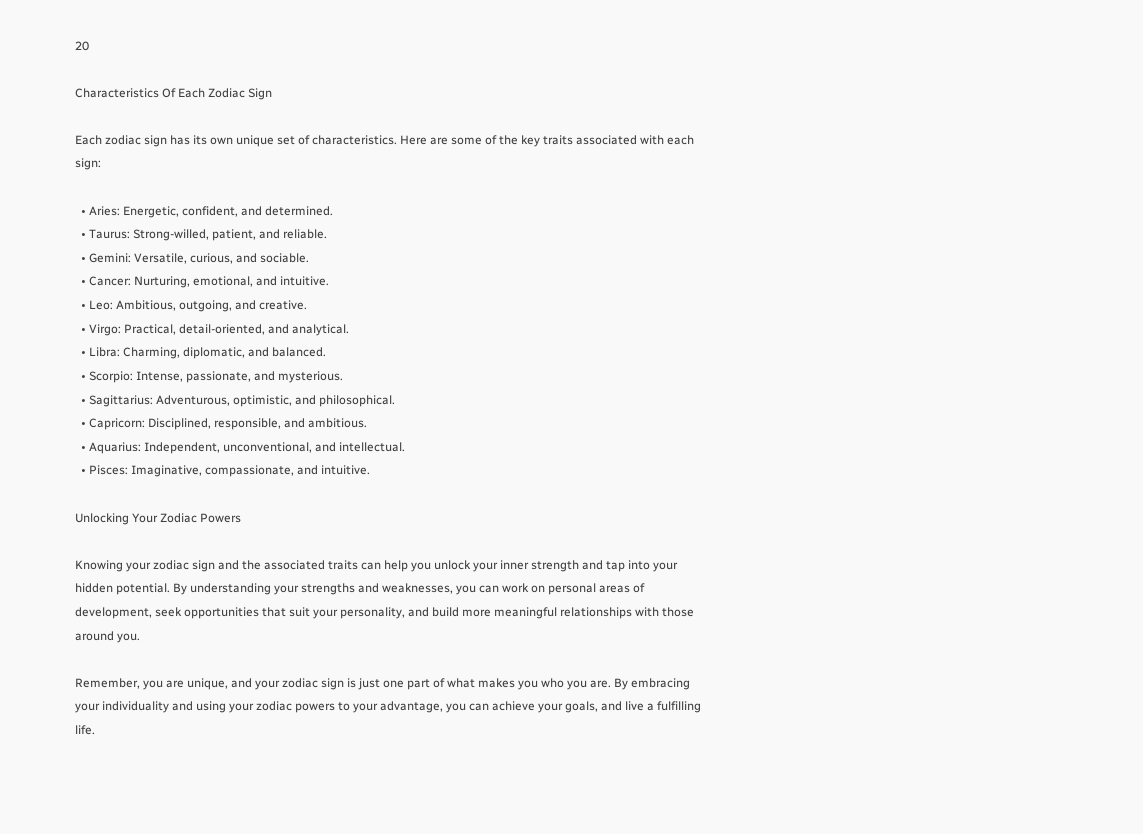20

Characteristics Of Each Zodiac Sign

Each zodiac sign has its own unique set of characteristics. Here are some of the key traits associated with each sign:

  • Aries: Energetic, confident, and determined.
  • Taurus: Strong-willed, patient, and reliable.
  • Gemini: Versatile, curious, and sociable.
  • Cancer: Nurturing, emotional, and intuitive.
  • Leo: Ambitious, outgoing, and creative.
  • Virgo: Practical, detail-oriented, and analytical.
  • Libra: Charming, diplomatic, and balanced.
  • Scorpio: Intense, passionate, and mysterious.
  • Sagittarius: Adventurous, optimistic, and philosophical.
  • Capricorn: Disciplined, responsible, and ambitious.
  • Aquarius: Independent, unconventional, and intellectual.
  • Pisces: Imaginative, compassionate, and intuitive.

Unlocking Your Zodiac Powers

Knowing your zodiac sign and the associated traits can help you unlock your inner strength and tap into your hidden potential. By understanding your strengths and weaknesses, you can work on personal areas of development, seek opportunities that suit your personality, and build more meaningful relationships with those around you.

Remember, you are unique, and your zodiac sign is just one part of what makes you who you are. By embracing your individuality and using your zodiac powers to your advantage, you can achieve your goals, and live a fulfilling life.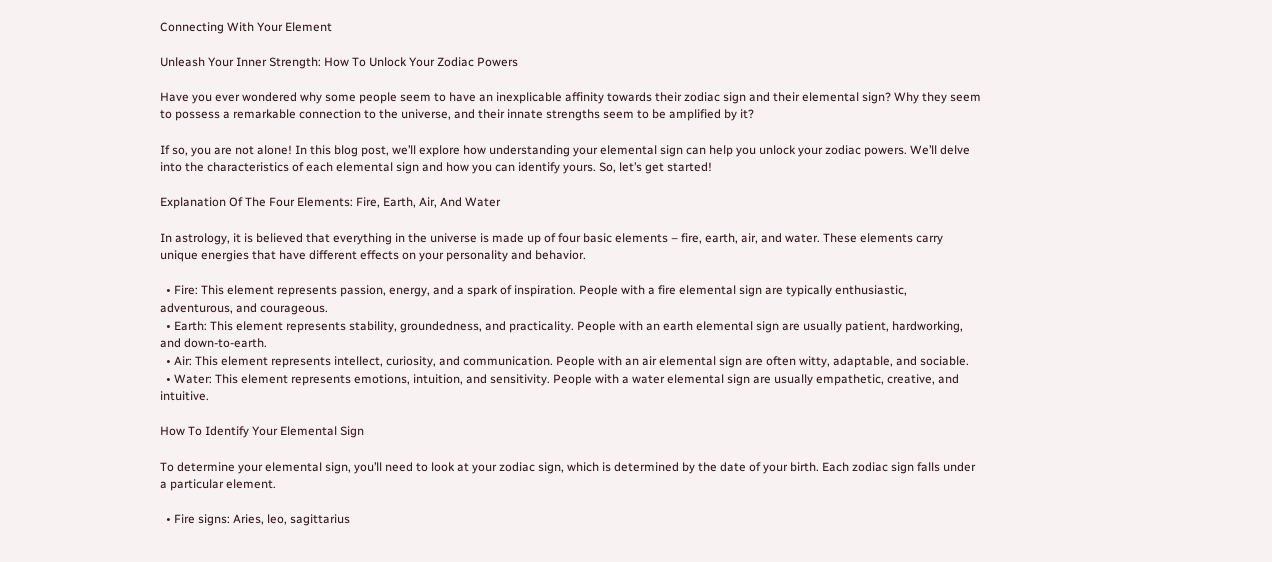Connecting With Your Element

Unleash Your Inner Strength: How To Unlock Your Zodiac Powers

Have you ever wondered why some people seem to have an inexplicable affinity towards their zodiac sign and their elemental sign? Why they seem to possess a remarkable connection to the universe, and their innate strengths seem to be amplified by it?

If so, you are not alone! In this blog post, we’ll explore how understanding your elemental sign can help you unlock your zodiac powers. We’ll delve into the characteristics of each elemental sign and how you can identify yours. So, let’s get started!

Explanation Of The Four Elements: Fire, Earth, Air, And Water

In astrology, it is believed that everything in the universe is made up of four basic elements – fire, earth, air, and water. These elements carry unique energies that have different effects on your personality and behavior.

  • Fire: This element represents passion, energy, and a spark of inspiration. People with a fire elemental sign are typically enthusiastic, adventurous, and courageous.
  • Earth: This element represents stability, groundedness, and practicality. People with an earth elemental sign are usually patient, hardworking, and down-to-earth.
  • Air: This element represents intellect, curiosity, and communication. People with an air elemental sign are often witty, adaptable, and sociable.
  • Water: This element represents emotions, intuition, and sensitivity. People with a water elemental sign are usually empathetic, creative, and intuitive.

How To Identify Your Elemental Sign

To determine your elemental sign, you’ll need to look at your zodiac sign, which is determined by the date of your birth. Each zodiac sign falls under a particular element.

  • Fire signs: Aries, leo, sagittarius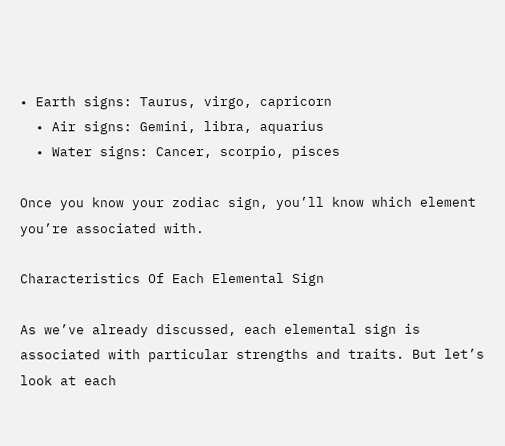• Earth signs: Taurus, virgo, capricorn
  • Air signs: Gemini, libra, aquarius
  • Water signs: Cancer, scorpio, pisces

Once you know your zodiac sign, you’ll know which element you’re associated with.

Characteristics Of Each Elemental Sign

As we’ve already discussed, each elemental sign is associated with particular strengths and traits. But let’s look at each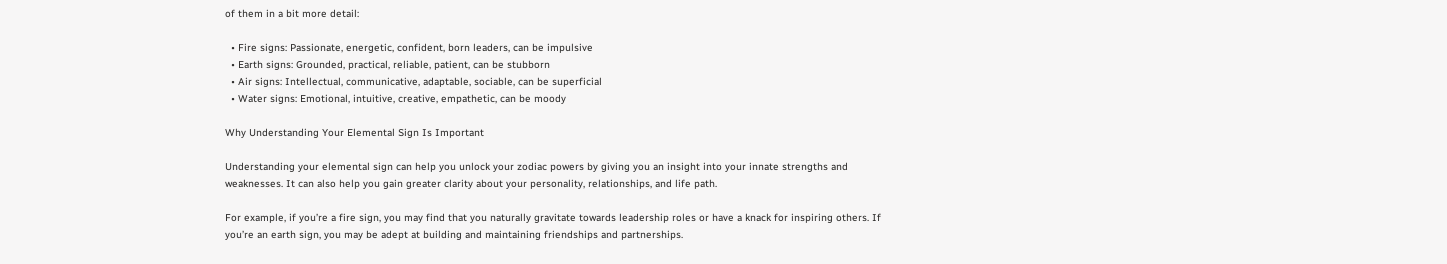of them in a bit more detail:

  • Fire signs: Passionate, energetic, confident, born leaders, can be impulsive
  • Earth signs: Grounded, practical, reliable, patient, can be stubborn
  • Air signs: Intellectual, communicative, adaptable, sociable, can be superficial
  • Water signs: Emotional, intuitive, creative, empathetic, can be moody

Why Understanding Your Elemental Sign Is Important

Understanding your elemental sign can help you unlock your zodiac powers by giving you an insight into your innate strengths and weaknesses. It can also help you gain greater clarity about your personality, relationships, and life path.

For example, if you’re a fire sign, you may find that you naturally gravitate towards leadership roles or have a knack for inspiring others. If you’re an earth sign, you may be adept at building and maintaining friendships and partnerships.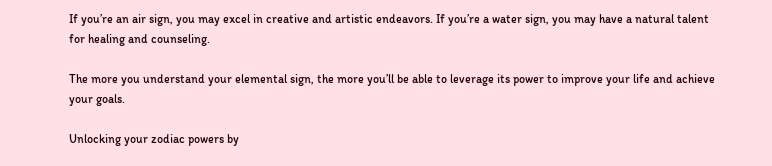If you’re an air sign, you may excel in creative and artistic endeavors. If you’re a water sign, you may have a natural talent for healing and counseling.

The more you understand your elemental sign, the more you’ll be able to leverage its power to improve your life and achieve your goals.

Unlocking your zodiac powers by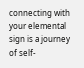connecting with your elemental sign is a journey of self-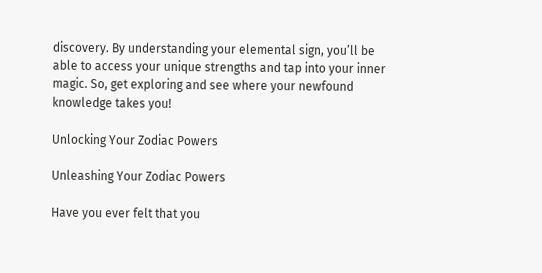discovery. By understanding your elemental sign, you’ll be able to access your unique strengths and tap into your inner magic. So, get exploring and see where your newfound knowledge takes you!

Unlocking Your Zodiac Powers

Unleashing Your Zodiac Powers

Have you ever felt that you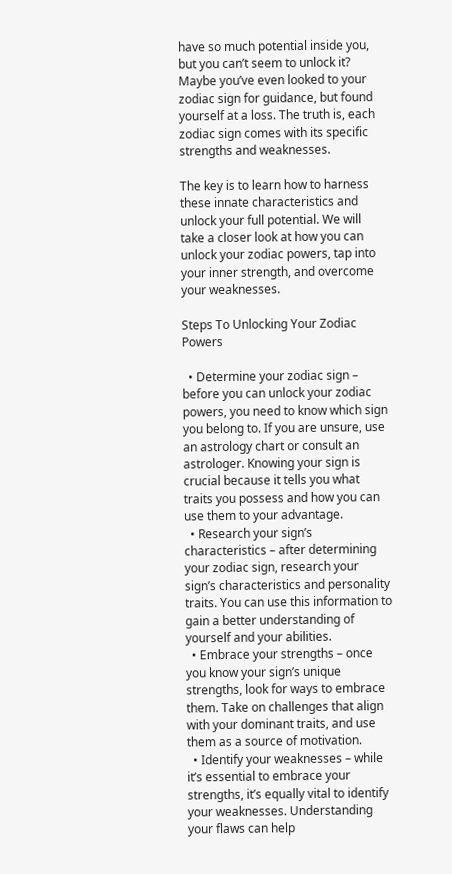have so much potential inside you, but you can’t seem to unlock it? Maybe you’ve even looked to your zodiac sign for guidance, but found yourself at a loss. The truth is, each zodiac sign comes with its specific strengths and weaknesses.

The key is to learn how to harness these innate characteristics and unlock your full potential. We will take a closer look at how you can unlock your zodiac powers, tap into your inner strength, and overcome your weaknesses.

Steps To Unlocking Your Zodiac Powers

  • Determine your zodiac sign – before you can unlock your zodiac powers, you need to know which sign you belong to. If you are unsure, use an astrology chart or consult an astrologer. Knowing your sign is crucial because it tells you what traits you possess and how you can use them to your advantage.
  • Research your sign’s characteristics – after determining your zodiac sign, research your sign’s characteristics and personality traits. You can use this information to gain a better understanding of yourself and your abilities.
  • Embrace your strengths – once you know your sign’s unique strengths, look for ways to embrace them. Take on challenges that align with your dominant traits, and use them as a source of motivation.
  • Identify your weaknesses – while it’s essential to embrace your strengths, it’s equally vital to identify your weaknesses. Understanding your flaws can help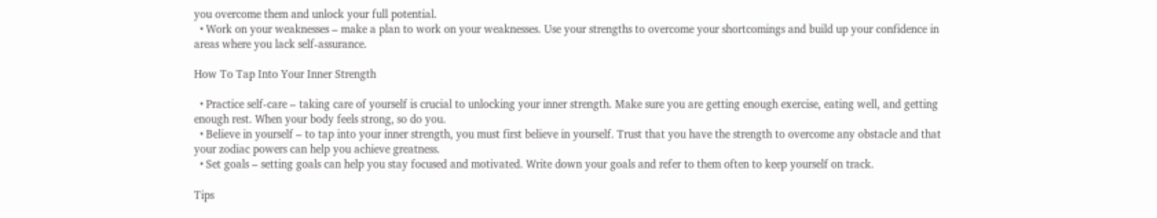you overcome them and unlock your full potential.
  • Work on your weaknesses – make a plan to work on your weaknesses. Use your strengths to overcome your shortcomings and build up your confidence in areas where you lack self-assurance.

How To Tap Into Your Inner Strength

  • Practice self-care – taking care of yourself is crucial to unlocking your inner strength. Make sure you are getting enough exercise, eating well, and getting enough rest. When your body feels strong, so do you.
  • Believe in yourself – to tap into your inner strength, you must first believe in yourself. Trust that you have the strength to overcome any obstacle and that your zodiac powers can help you achieve greatness.
  • Set goals – setting goals can help you stay focused and motivated. Write down your goals and refer to them often to keep yourself on track.

Tips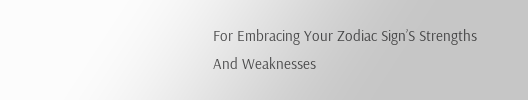For Embracing Your Zodiac Sign’S Strengths And Weaknesses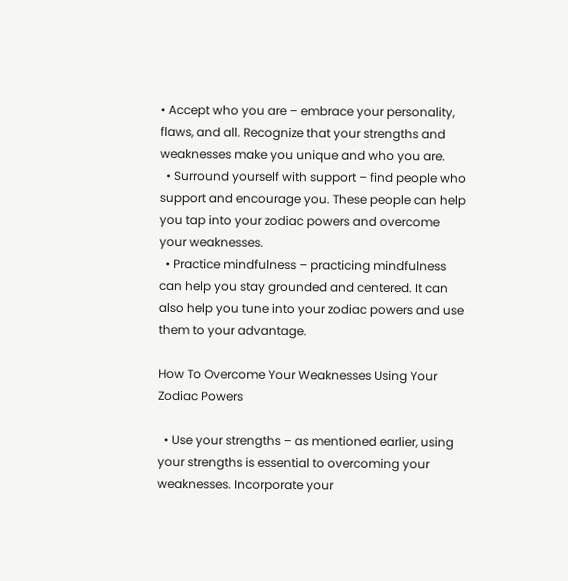• Accept who you are – embrace your personality, flaws, and all. Recognize that your strengths and weaknesses make you unique and who you are.
  • Surround yourself with support – find people who support and encourage you. These people can help you tap into your zodiac powers and overcome your weaknesses.
  • Practice mindfulness – practicing mindfulness can help you stay grounded and centered. It can also help you tune into your zodiac powers and use them to your advantage.

How To Overcome Your Weaknesses Using Your Zodiac Powers

  • Use your strengths – as mentioned earlier, using your strengths is essential to overcoming your weaknesses. Incorporate your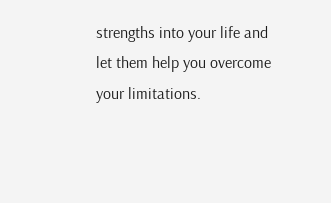strengths into your life and let them help you overcome your limitations.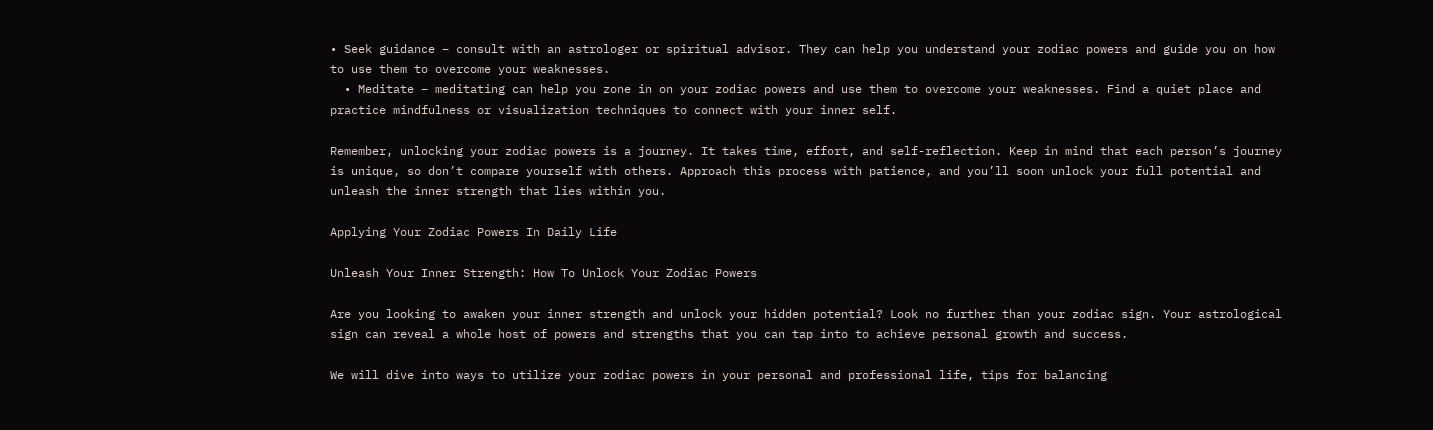• Seek guidance – consult with an astrologer or spiritual advisor. They can help you understand your zodiac powers and guide you on how to use them to overcome your weaknesses.
  • Meditate – meditating can help you zone in on your zodiac powers and use them to overcome your weaknesses. Find a quiet place and practice mindfulness or visualization techniques to connect with your inner self.

Remember, unlocking your zodiac powers is a journey. It takes time, effort, and self-reflection. Keep in mind that each person’s journey is unique, so don’t compare yourself with others. Approach this process with patience, and you’ll soon unlock your full potential and unleash the inner strength that lies within you.

Applying Your Zodiac Powers In Daily Life

Unleash Your Inner Strength: How To Unlock Your Zodiac Powers

Are you looking to awaken your inner strength and unlock your hidden potential? Look no further than your zodiac sign. Your astrological sign can reveal a whole host of powers and strengths that you can tap into to achieve personal growth and success.

We will dive into ways to utilize your zodiac powers in your personal and professional life, tips for balancing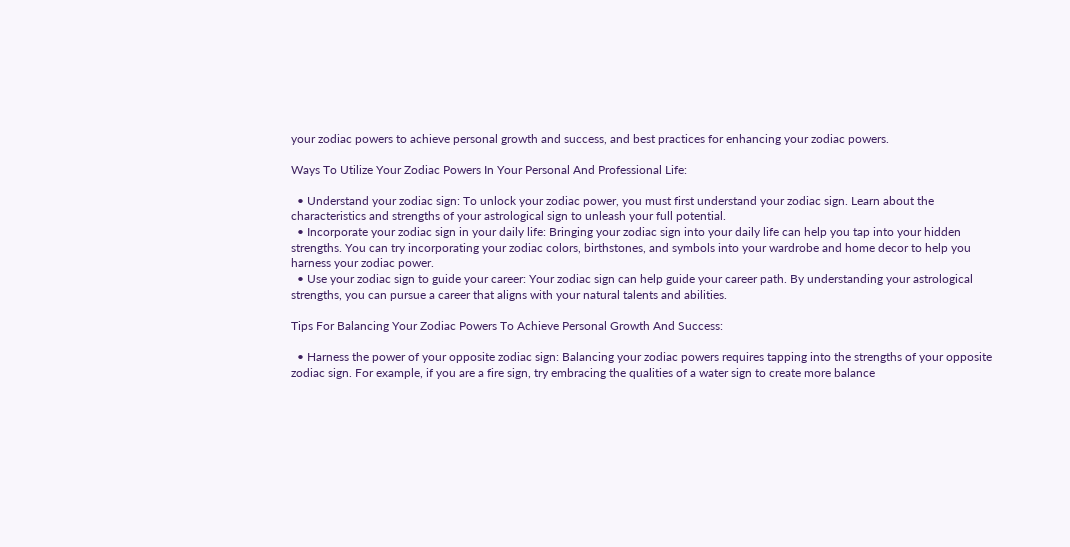your zodiac powers to achieve personal growth and success, and best practices for enhancing your zodiac powers.

Ways To Utilize Your Zodiac Powers In Your Personal And Professional Life:

  • Understand your zodiac sign: To unlock your zodiac power, you must first understand your zodiac sign. Learn about the characteristics and strengths of your astrological sign to unleash your full potential.
  • Incorporate your zodiac sign in your daily life: Bringing your zodiac sign into your daily life can help you tap into your hidden strengths. You can try incorporating your zodiac colors, birthstones, and symbols into your wardrobe and home decor to help you harness your zodiac power.
  • Use your zodiac sign to guide your career: Your zodiac sign can help guide your career path. By understanding your astrological strengths, you can pursue a career that aligns with your natural talents and abilities.

Tips For Balancing Your Zodiac Powers To Achieve Personal Growth And Success:

  • Harness the power of your opposite zodiac sign: Balancing your zodiac powers requires tapping into the strengths of your opposite zodiac sign. For example, if you are a fire sign, try embracing the qualities of a water sign to create more balance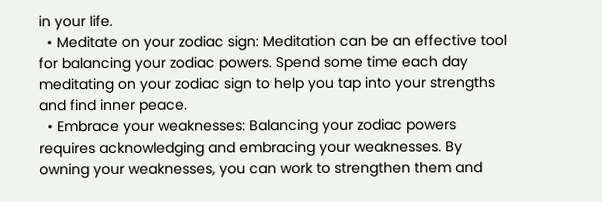in your life.
  • Meditate on your zodiac sign: Meditation can be an effective tool for balancing your zodiac powers. Spend some time each day meditating on your zodiac sign to help you tap into your strengths and find inner peace.
  • Embrace your weaknesses: Balancing your zodiac powers requires acknowledging and embracing your weaknesses. By owning your weaknesses, you can work to strengthen them and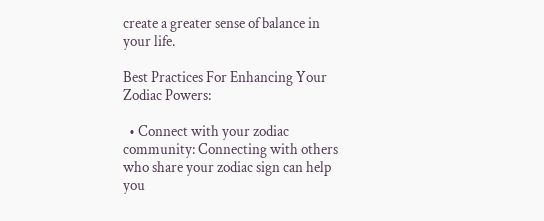create a greater sense of balance in your life.

Best Practices For Enhancing Your Zodiac Powers:

  • Connect with your zodiac community: Connecting with others who share your zodiac sign can help you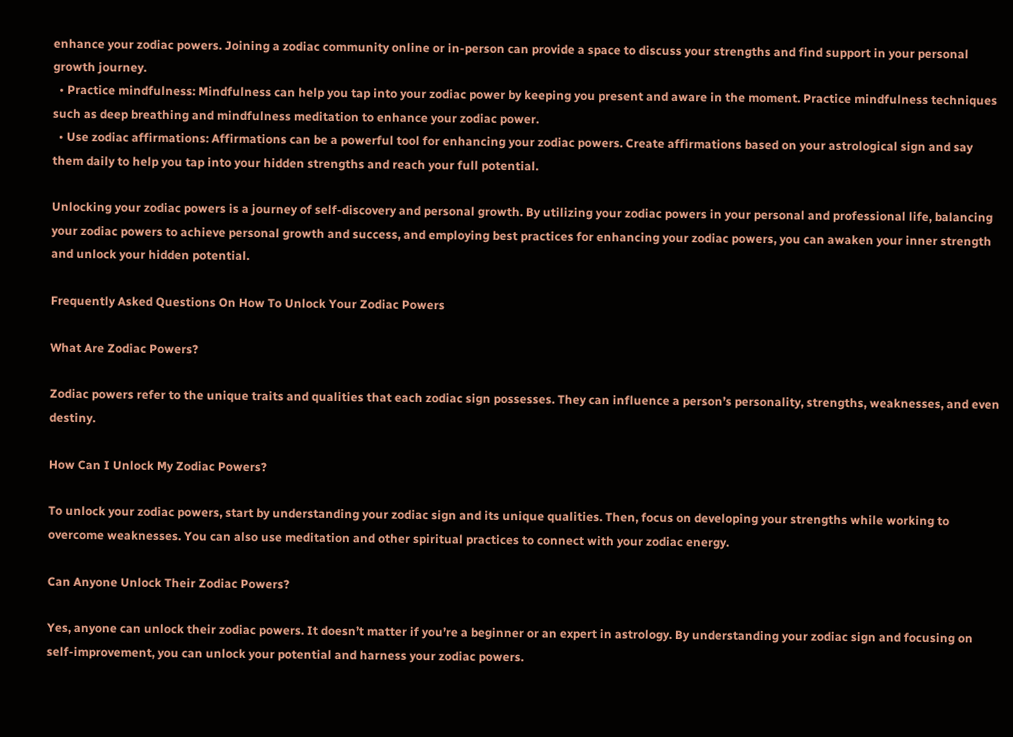enhance your zodiac powers. Joining a zodiac community online or in-person can provide a space to discuss your strengths and find support in your personal growth journey.
  • Practice mindfulness: Mindfulness can help you tap into your zodiac power by keeping you present and aware in the moment. Practice mindfulness techniques such as deep breathing and mindfulness meditation to enhance your zodiac power.
  • Use zodiac affirmations: Affirmations can be a powerful tool for enhancing your zodiac powers. Create affirmations based on your astrological sign and say them daily to help you tap into your hidden strengths and reach your full potential.

Unlocking your zodiac powers is a journey of self-discovery and personal growth. By utilizing your zodiac powers in your personal and professional life, balancing your zodiac powers to achieve personal growth and success, and employing best practices for enhancing your zodiac powers, you can awaken your inner strength and unlock your hidden potential.

Frequently Asked Questions On How To Unlock Your Zodiac Powers

What Are Zodiac Powers?

Zodiac powers refer to the unique traits and qualities that each zodiac sign possesses. They can influence a person’s personality, strengths, weaknesses, and even destiny.

How Can I Unlock My Zodiac Powers?

To unlock your zodiac powers, start by understanding your zodiac sign and its unique qualities. Then, focus on developing your strengths while working to overcome weaknesses. You can also use meditation and other spiritual practices to connect with your zodiac energy.

Can Anyone Unlock Their Zodiac Powers?

Yes, anyone can unlock their zodiac powers. It doesn’t matter if you’re a beginner or an expert in astrology. By understanding your zodiac sign and focusing on self-improvement, you can unlock your potential and harness your zodiac powers.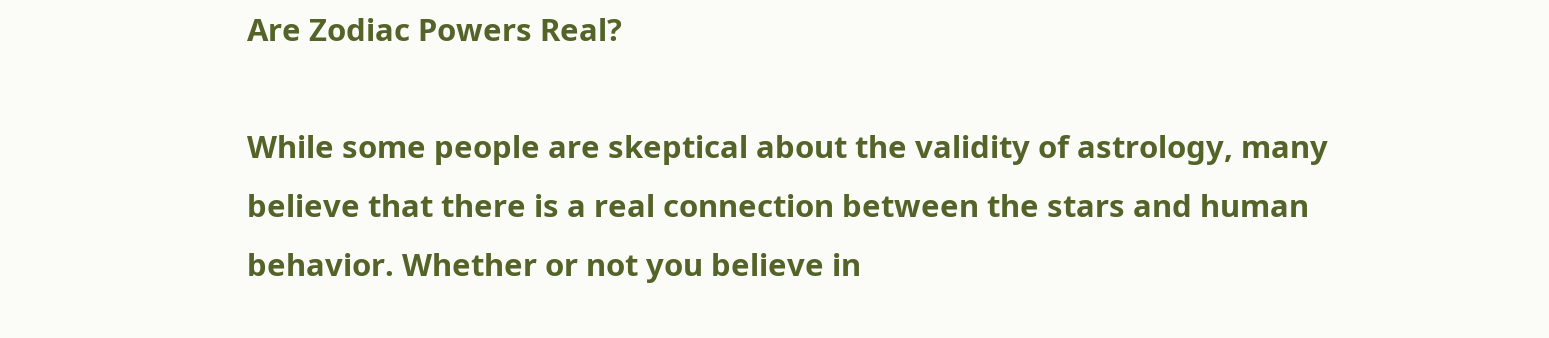Are Zodiac Powers Real?

While some people are skeptical about the validity of astrology, many believe that there is a real connection between the stars and human behavior. Whether or not you believe in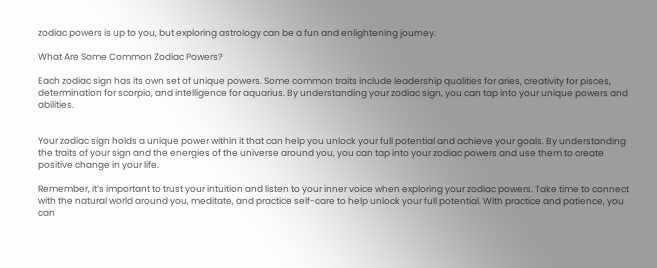zodiac powers is up to you, but exploring astrology can be a fun and enlightening journey.

What Are Some Common Zodiac Powers?

Each zodiac sign has its own set of unique powers. Some common traits include leadership qualities for aries, creativity for pisces, determination for scorpio, and intelligence for aquarius. By understanding your zodiac sign, you can tap into your unique powers and abilities.


Your zodiac sign holds a unique power within it that can help you unlock your full potential and achieve your goals. By understanding the traits of your sign and the energies of the universe around you, you can tap into your zodiac powers and use them to create positive change in your life.

Remember, it’s important to trust your intuition and listen to your inner voice when exploring your zodiac powers. Take time to connect with the natural world around you, meditate, and practice self-care to help unlock your full potential. With practice and patience, you can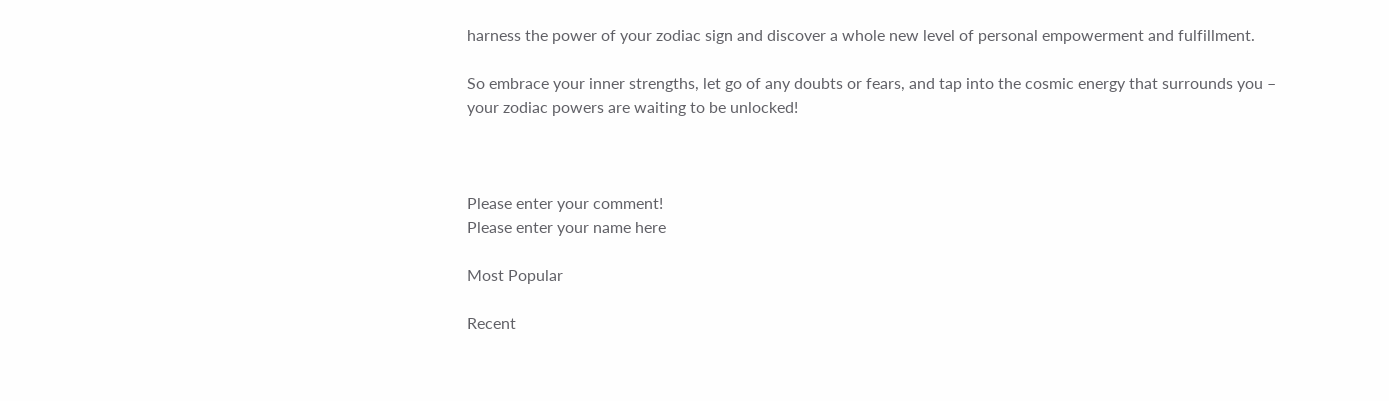harness the power of your zodiac sign and discover a whole new level of personal empowerment and fulfillment.

So embrace your inner strengths, let go of any doubts or fears, and tap into the cosmic energy that surrounds you – your zodiac powers are waiting to be unlocked!



Please enter your comment!
Please enter your name here

Most Popular

Recent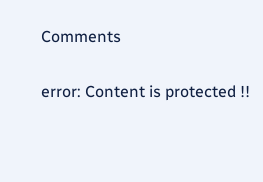Comments

error: Content is protected !!